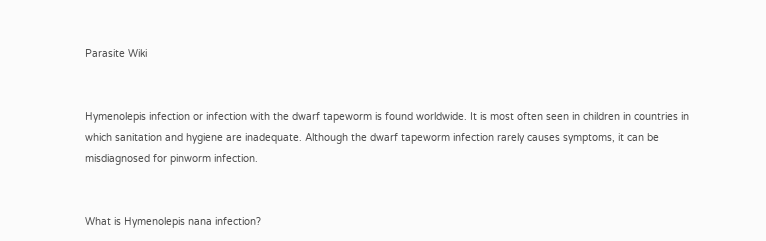Parasite Wiki


Hymenolepis infection or infection with the dwarf tapeworm is found worldwide. It is most often seen in children in countries in which sanitation and hygiene are inadequate. Although the dwarf tapeworm infection rarely causes symptoms, it can be misdiagnosed for pinworm infection.


What is Hymenolepis nana infection?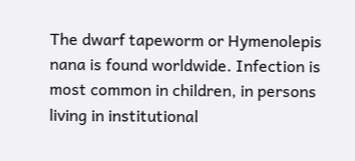The dwarf tapeworm or Hymenolepis nana is found worldwide. Infection is most common in children, in persons living in institutional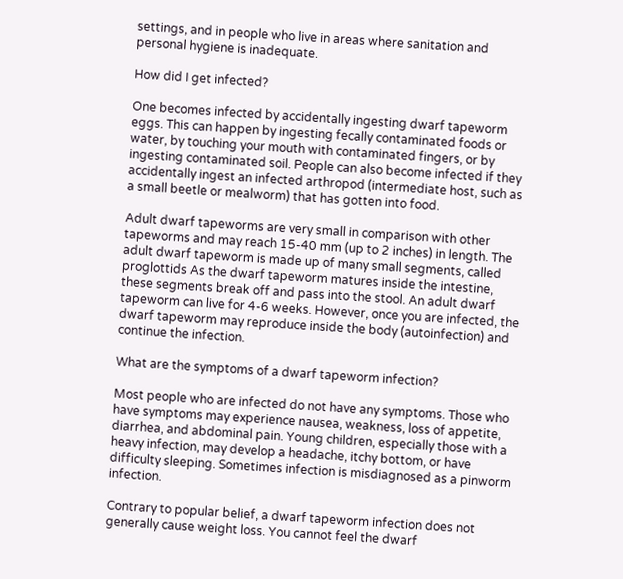settings, and in people who live in areas where sanitation and personal hygiene is inadequate.

How did I get infected?

One becomes infected by accidentally ingesting dwarf tapeworm eggs. This can happen by ingesting fecally contaminated foods or water, by touching your mouth with contaminated fingers, or by ingesting contaminated soil. People can also become infected if they accidentally ingest an infected arthropod (intermediate host, such as a small beetle or mealworm) that has gotten into food.

Adult dwarf tapeworms are very small in comparison with other tapeworms and may reach 15-40 mm (up to 2 inches) in length. The adult dwarf tapeworm is made up of many small segments, called proglottids As the dwarf tapeworm matures inside the intestine, these segments break off and pass into the stool. An adult dwarf tapeworm can live for 4-6 weeks. However, once you are infected, the dwarf tapeworm may reproduce inside the body (autoinfection) and continue the infection.

What are the symptoms of a dwarf tapeworm infection?

Most people who are infected do not have any symptoms. Those who have symptoms may experience nausea, weakness, loss of appetite, diarrhea, and abdominal pain. Young children, especially those with a heavy infection, may develop a headache, itchy bottom, or have difficulty sleeping. Sometimes infection is misdiagnosed as a pinworm infection.

Contrary to popular belief, a dwarf tapeworm infection does not generally cause weight loss. You cannot feel the dwarf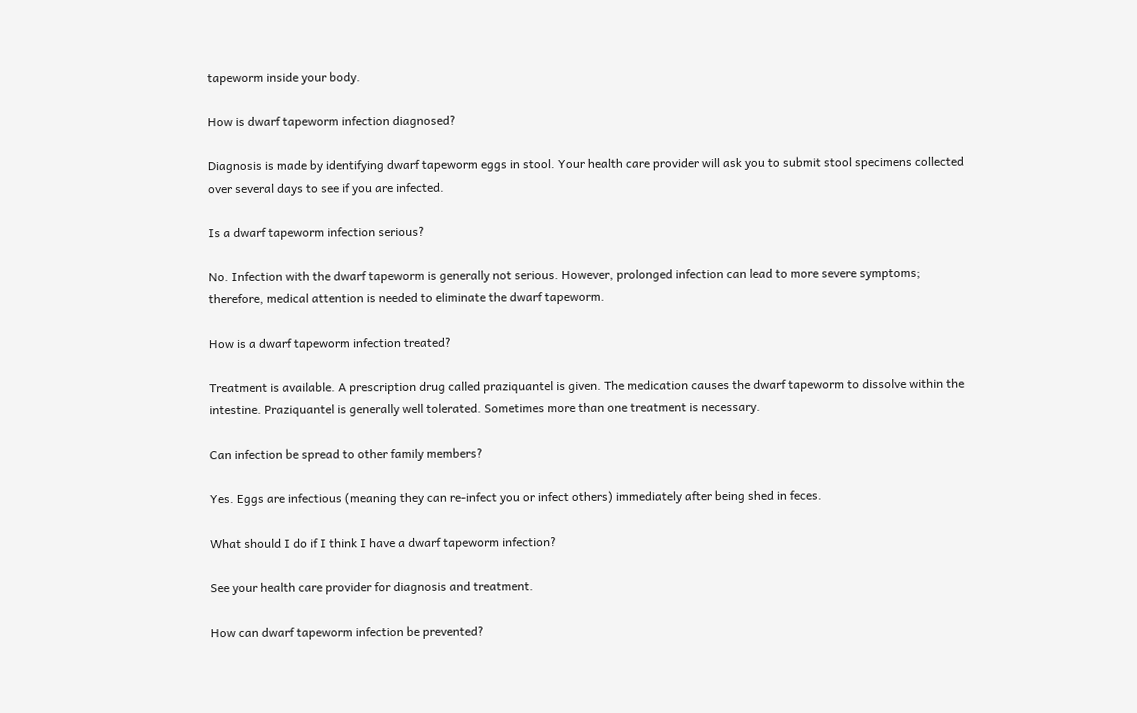tapeworm inside your body.

How is dwarf tapeworm infection diagnosed?

Diagnosis is made by identifying dwarf tapeworm eggs in stool. Your health care provider will ask you to submit stool specimens collected over several days to see if you are infected.

Is a dwarf tapeworm infection serious?

No. Infection with the dwarf tapeworm is generally not serious. However, prolonged infection can lead to more severe symptoms; therefore, medical attention is needed to eliminate the dwarf tapeworm.

How is a dwarf tapeworm infection treated?

Treatment is available. A prescription drug called praziquantel is given. The medication causes the dwarf tapeworm to dissolve within the intestine. Praziquantel is generally well tolerated. Sometimes more than one treatment is necessary.

Can infection be spread to other family members?

Yes. Eggs are infectious (meaning they can re-infect you or infect others) immediately after being shed in feces.

What should I do if I think I have a dwarf tapeworm infection?

See your health care provider for diagnosis and treatment.

How can dwarf tapeworm infection be prevented?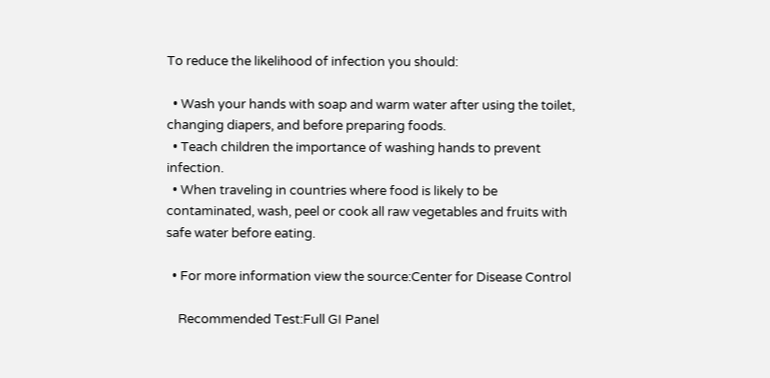To reduce the likelihood of infection you should:

  • Wash your hands with soap and warm water after using the toilet, changing diapers, and before preparing foods.
  • Teach children the importance of washing hands to prevent infection.
  • When traveling in countries where food is likely to be contaminated, wash, peel or cook all raw vegetables and fruits with safe water before eating.

  • For more information view the source:Center for Disease Control

    Recommended Test:Full GI Panel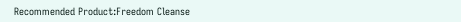Recommended Product:Freedom Cleanse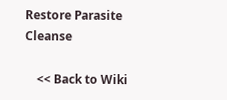Restore Parasite Cleanse

    << Back to Wiki